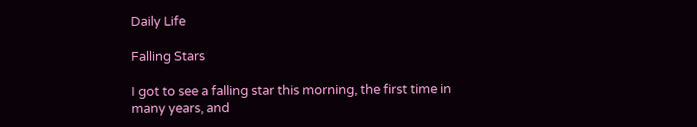Daily Life

Falling Stars

I got to see a falling star this morning, the first time in many years, and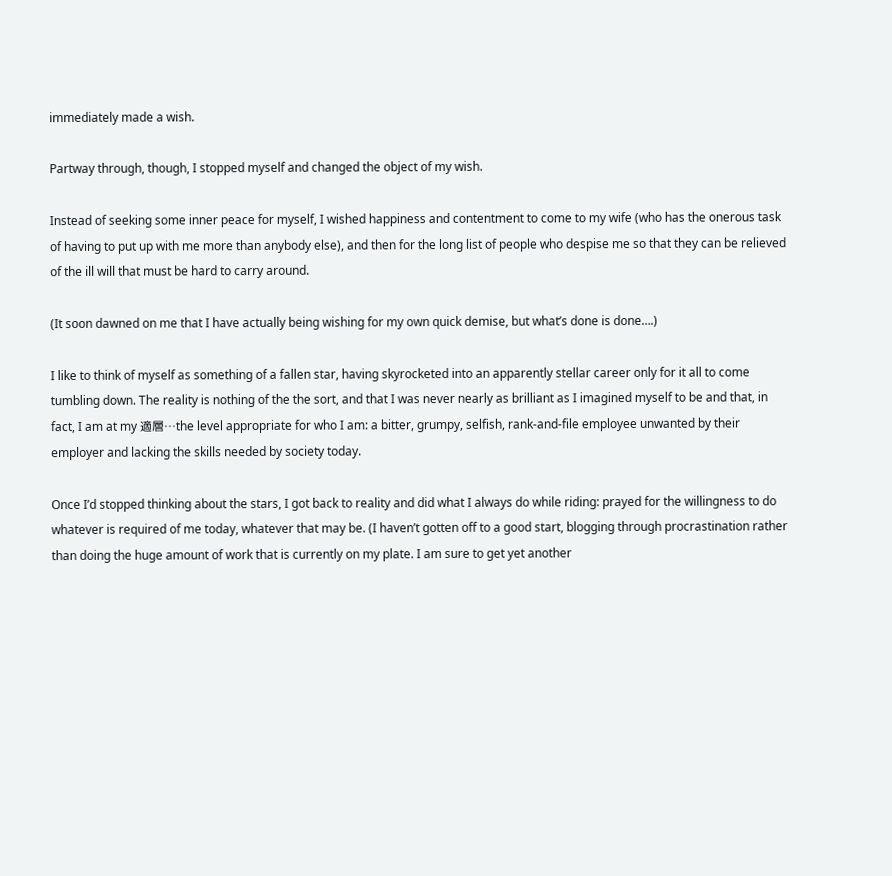immediately made a wish.

Partway through, though, I stopped myself and changed the object of my wish.

Instead of seeking some inner peace for myself, I wished happiness and contentment to come to my wife (who has the onerous task of having to put up with me more than anybody else), and then for the long list of people who despise me so that they can be relieved of the ill will that must be hard to carry around.

(It soon dawned on me that I have actually being wishing for my own quick demise, but what’s done is done….)

I like to think of myself as something of a fallen star, having skyrocketed into an apparently stellar career only for it all to come tumbling down. The reality is nothing of the the sort, and that I was never nearly as brilliant as I imagined myself to be and that, in fact, I am at my 適層…the level appropriate for who I am: a bitter, grumpy, selfish, rank-and-file employee unwanted by their employer and lacking the skills needed by society today.

Once I’d stopped thinking about the stars, I got back to reality and did what I always do while riding: prayed for the willingness to do whatever is required of me today, whatever that may be. (I haven’t gotten off to a good start, blogging through procrastination rather than doing the huge amount of work that is currently on my plate. I am sure to get yet another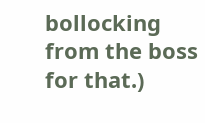bollocking from the boss for that.)